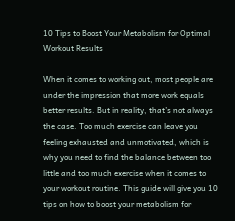10 Tips to Boost Your Metabolism for Optimal Workout Results

When it comes to working out, most people are under the impression that more work equals better results. But in reality, that’s not always the case. Too much exercise can leave you feeling exhausted and unmotivated, which is why you need to find the balance between too little and too much exercise when it comes to your workout routine. This guide will give you 10 tips on how to boost your metabolism for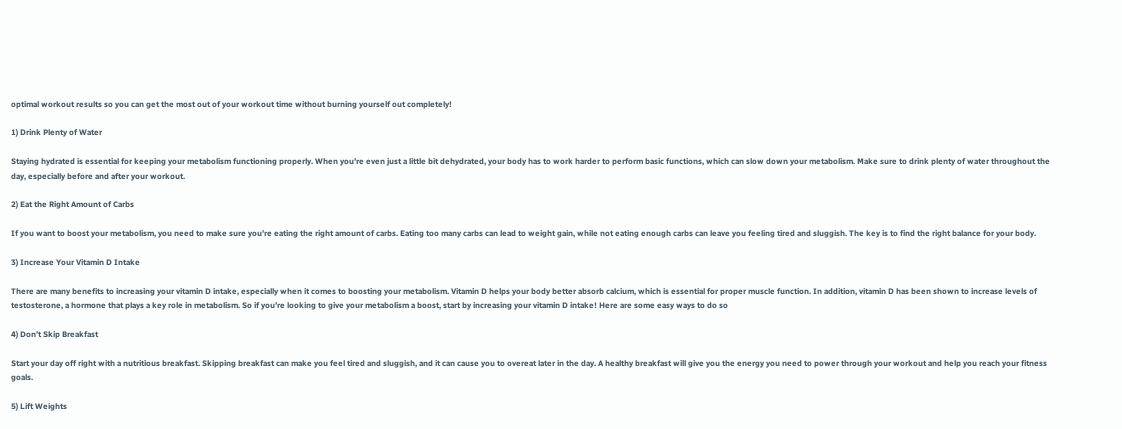optimal workout results so you can get the most out of your workout time without burning yourself out completely!

1) Drink Plenty of Water

Staying hydrated is essential for keeping your metabolism functioning properly. When you’re even just a little bit dehydrated, your body has to work harder to perform basic functions, which can slow down your metabolism. Make sure to drink plenty of water throughout the day, especially before and after your workout.

2) Eat the Right Amount of Carbs

If you want to boost your metabolism, you need to make sure you’re eating the right amount of carbs. Eating too many carbs can lead to weight gain, while not eating enough carbs can leave you feeling tired and sluggish. The key is to find the right balance for your body.

3) Increase Your Vitamin D Intake

There are many benefits to increasing your vitamin D intake, especially when it comes to boosting your metabolism. Vitamin D helps your body better absorb calcium, which is essential for proper muscle function. In addition, vitamin D has been shown to increase levels of testosterone, a hormone that plays a key role in metabolism. So if you’re looking to give your metabolism a boost, start by increasing your vitamin D intake! Here are some easy ways to do so

4) Don’t Skip Breakfast

Start your day off right with a nutritious breakfast. Skipping breakfast can make you feel tired and sluggish, and it can cause you to overeat later in the day. A healthy breakfast will give you the energy you need to power through your workout and help you reach your fitness goals.

5) Lift Weights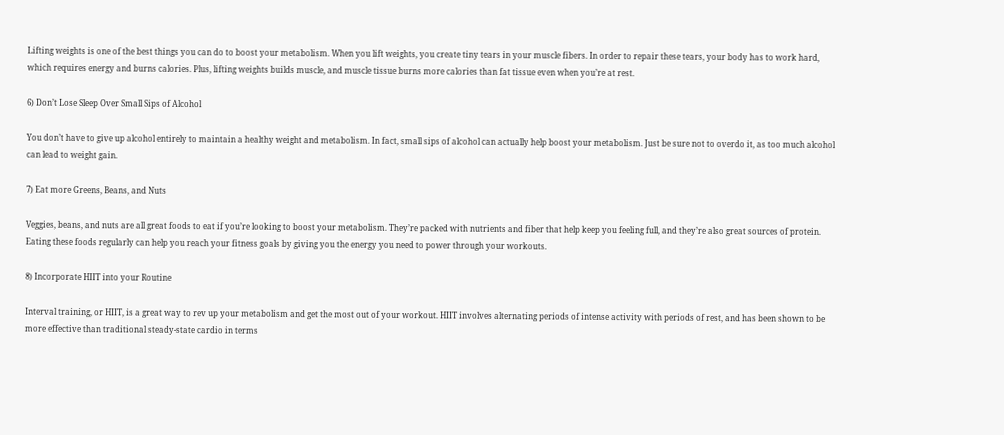Lifting weights is one of the best things you can do to boost your metabolism. When you lift weights, you create tiny tears in your muscle fibers. In order to repair these tears, your body has to work hard, which requires energy and burns calories. Plus, lifting weights builds muscle, and muscle tissue burns more calories than fat tissue even when you’re at rest.

6) Don’t Lose Sleep Over Small Sips of Alcohol

You don’t have to give up alcohol entirely to maintain a healthy weight and metabolism. In fact, small sips of alcohol can actually help boost your metabolism. Just be sure not to overdo it, as too much alcohol can lead to weight gain.

7) Eat more Greens, Beans, and Nuts

Veggies, beans, and nuts are all great foods to eat if you’re looking to boost your metabolism. They’re packed with nutrients and fiber that help keep you feeling full, and they’re also great sources of protein. Eating these foods regularly can help you reach your fitness goals by giving you the energy you need to power through your workouts.

8) Incorporate HIIT into your Routine

Interval training, or HIIT, is a great way to rev up your metabolism and get the most out of your workout. HIIT involves alternating periods of intense activity with periods of rest, and has been shown to be more effective than traditional steady-state cardio in terms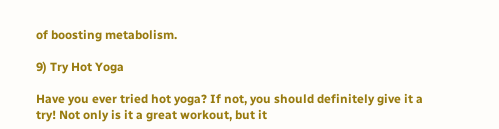of boosting metabolism.

9) Try Hot Yoga

Have you ever tried hot yoga? If not, you should definitely give it a try! Not only is it a great workout, but it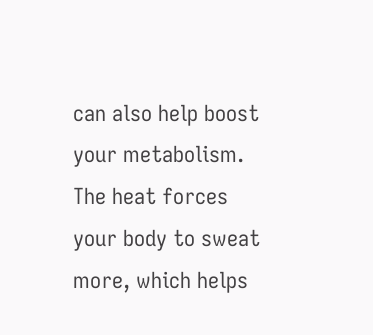can also help boost your metabolism. The heat forces your body to sweat more, which helps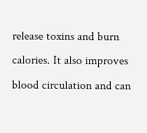release toxins and burn calories. It also improves blood circulation and can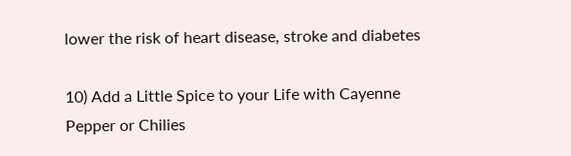lower the risk of heart disease, stroke and diabetes

10) Add a Little Spice to your Life with Cayenne Pepper or Chilies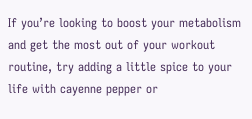If you’re looking to boost your metabolism and get the most out of your workout routine, try adding a little spice to your life with cayenne pepper or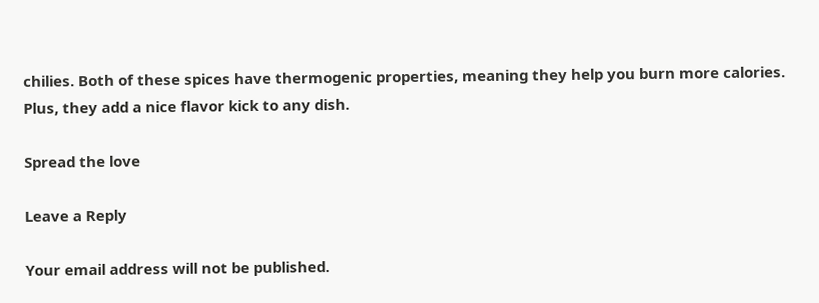chilies. Both of these spices have thermogenic properties, meaning they help you burn more calories. Plus, they add a nice flavor kick to any dish.

Spread the love

Leave a Reply

Your email address will not be published.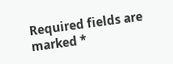Required fields are marked *